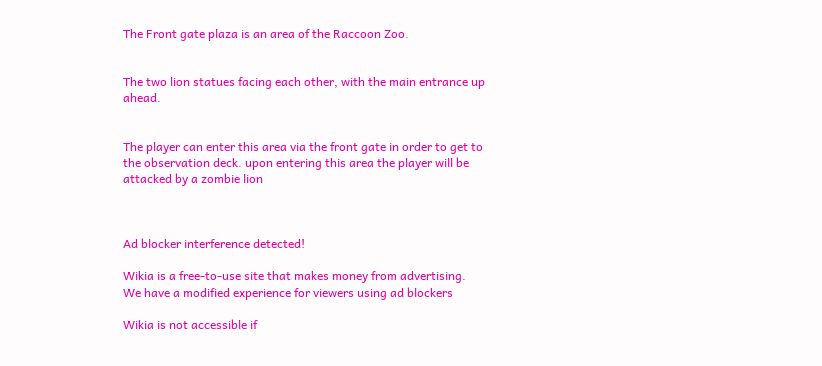The Front gate plaza is an area of the Raccoon Zoo.


The two lion statues facing each other, with the main entrance up ahead.


The player can enter this area via the front gate in order to get to the observation deck. upon entering this area the player will be attacked by a zombie lion



Ad blocker interference detected!

Wikia is a free-to-use site that makes money from advertising. We have a modified experience for viewers using ad blockers

Wikia is not accessible if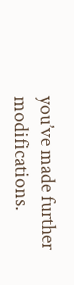you’ve made further modifications.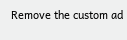Remove the custom ad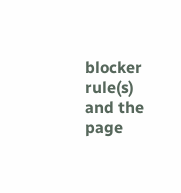blocker rule(s) and the page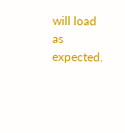will load as expected.